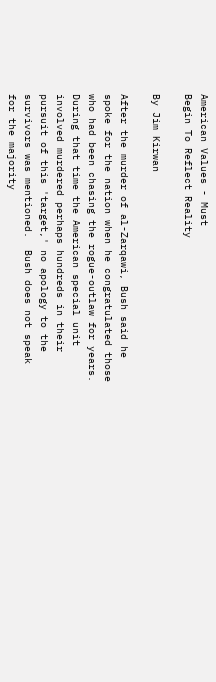American Values - Must
Begin To Reflect Reality

By Jim Kirwan

After the murder of al-Zarqawi, Bush said he spoke for the nation when he congratulated those who had been chasing the rogue-outlaw for years. During that time the American special unit involved murdered perhaps hundreds in their pursuit of this 'target,' no apology to the survivors was mentioned.  Bush does not speak for the majority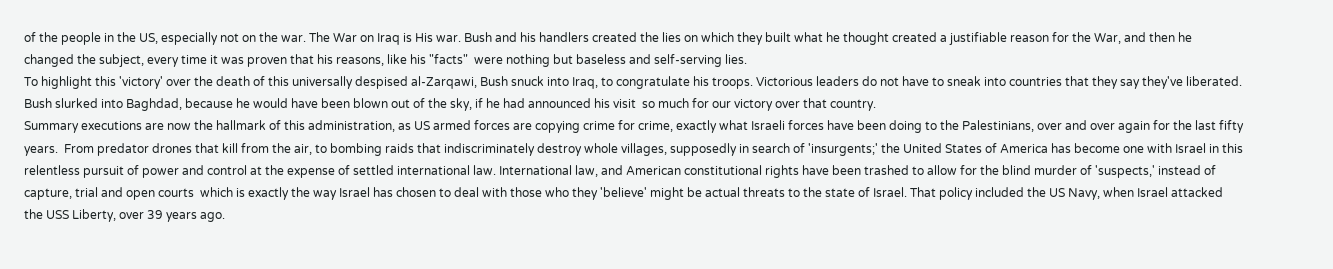of the people in the US, especially not on the war. The War on Iraq is His war. Bush and his handlers created the lies on which they built what he thought created a justifiable reason for the War, and then he changed the subject, every time it was proven that his reasons, like his "facts"  were nothing but baseless and self-serving lies.
To highlight this 'victory' over the death of this universally despised al-Zarqawi, Bush snuck into Iraq, to congratulate his troops. Victorious leaders do not have to sneak into countries that they say they've liberated. Bush slurked into Baghdad, because he would have been blown out of the sky, if he had announced his visit  so much for our victory over that country.
Summary executions are now the hallmark of this administration, as US armed forces are copying crime for crime, exactly what Israeli forces have been doing to the Palestinians, over and over again for the last fifty years.  From predator drones that kill from the air, to bombing raids that indiscriminately destroy whole villages, supposedly in search of 'insurgents;' the United States of America has become one with Israel in this relentless pursuit of power and control at the expense of settled international law. International law, and American constitutional rights have been trashed to allow for the blind murder of 'suspects,' instead of capture, trial and open courts  which is exactly the way Israel has chosen to deal with those who they 'believe' might be actual threats to the state of Israel. That policy included the US Navy, when Israel attacked the USS Liberty, over 39 years ago.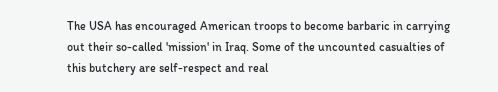The USA has encouraged American troops to become barbaric in carrying out their so-called 'mission' in Iraq. Some of the uncounted casualties of this butchery are self-respect and real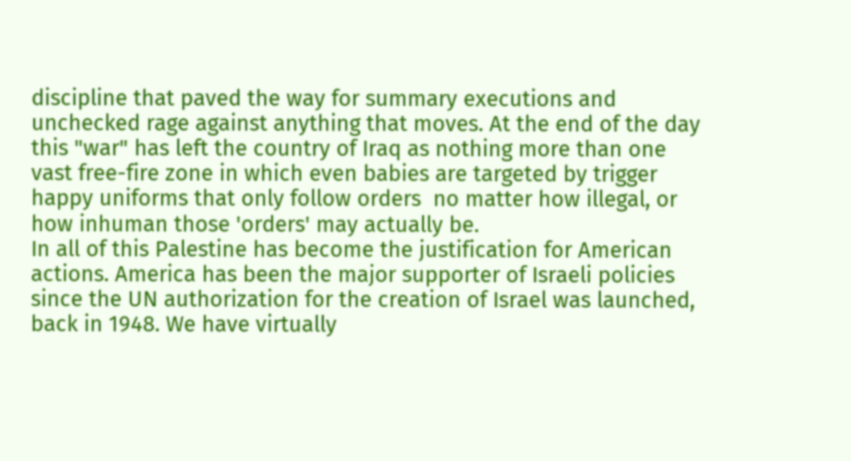discipline that paved the way for summary executions and unchecked rage against anything that moves. At the end of the day this "war" has left the country of Iraq as nothing more than one vast free-fire zone in which even babies are targeted by trigger happy uniforms that only follow orders  no matter how illegal, or how inhuman those 'orders' may actually be.
In all of this Palestine has become the justification for American actions. America has been the major supporter of Israeli policies since the UN authorization for the creation of Israel was launched, back in 1948. We have virtually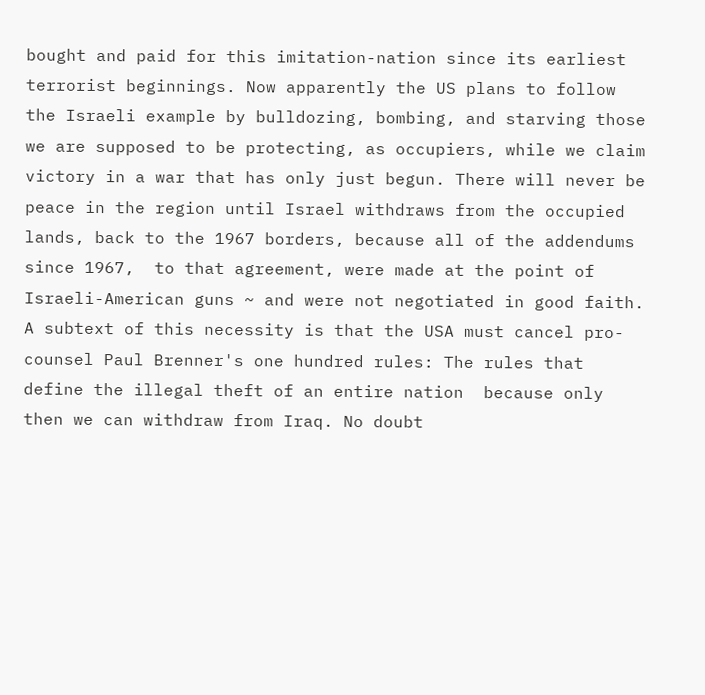bought and paid for this imitation-nation since its earliest terrorist beginnings. Now apparently the US plans to follow the Israeli example by bulldozing, bombing, and starving those we are supposed to be protecting, as occupiers, while we claim victory in a war that has only just begun. There will never be peace in the region until Israel withdraws from the occupied lands, back to the 1967 borders, because all of the addendums since 1967,  to that agreement, were made at the point of Israeli-American guns ~ and were not negotiated in good faith.
A subtext of this necessity is that the USA must cancel pro-counsel Paul Brenner's one hundred rules: The rules that define the illegal theft of an entire nation  because only then we can withdraw from Iraq. No doubt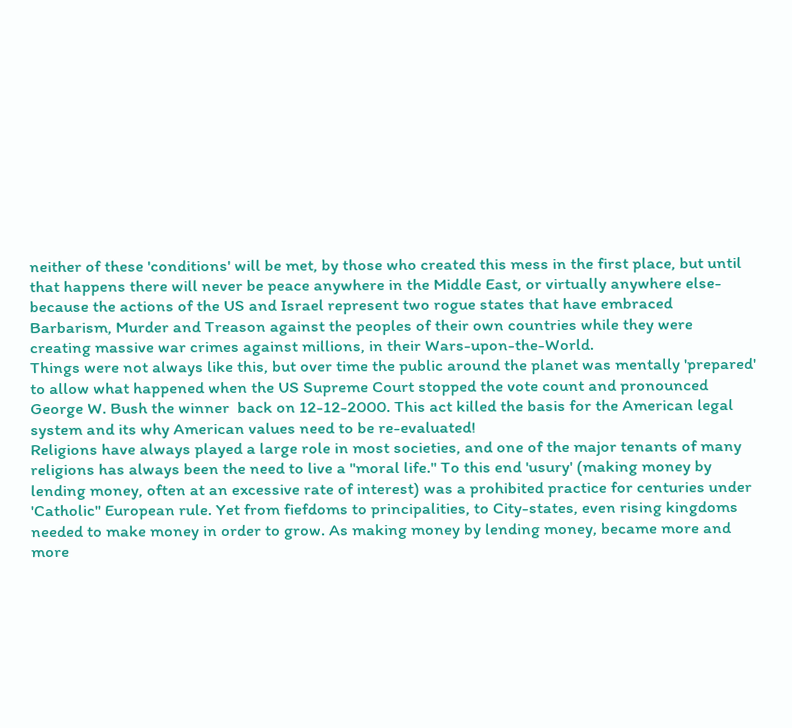neither of these 'conditions' will be met, by those who created this mess in the first place, but until that happens there will never be peace anywhere in the Middle East, or virtually anywhere else-because the actions of the US and Israel represent two rogue states that have embraced Barbarism, Murder and Treason against the peoples of their own countries while they were creating massive war crimes against millions, in their Wars-upon-the-World.
Things were not always like this, but over time the public around the planet was mentally 'prepared' to allow what happened when the US Supreme Court stopped the vote count and pronounced George W. Bush the winner  back on 12-12-2000. This act killed the basis for the American legal system and its why American values need to be re-evaluated!
Religions have always played a large role in most societies, and one of the major tenants of many religions has always been the need to live a "moral life." To this end 'usury' (making money by lending money, often at an excessive rate of interest) was a prohibited practice for centuries under 'Catholic" European rule. Yet from fiefdoms to principalities, to City-states, even rising kingdoms needed to make money in order to grow. As making money by lending money, became more and more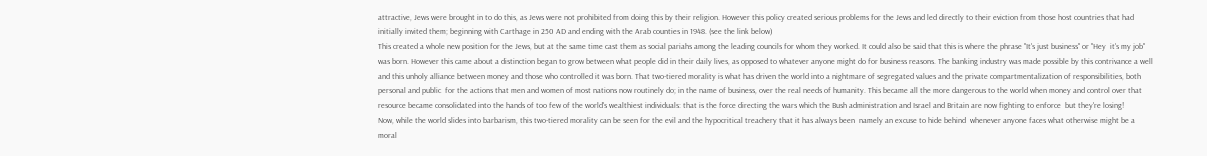attractive, Jews were brought in to do this, as Jews were not prohibited from doing this by their religion. However this policy created serious problems for the Jews and led directly to their eviction from those host countries that had initially invited them; beginning with Carthage in 250 AD and ending with the Arab counties in 1948. (see the link below)
This created a whole new position for the Jews, but at the same time cast them as social pariahs among the leading councils for whom they worked. It could also be said that this is where the phrase "It's just business" or "Hey  it's my job" was born. However this came about a distinction began to grow between what people did in their daily lives, as opposed to whatever anyone might do for business reasons. The banking industry was made possible by this contrivance a well  and this unholy alliance between money and those who controlled it was born. That two-tiered morality is what has driven the world into a nightmare of segregated values and the private compartmentalization of responsibilities, both personal and public  for the actions that men and women of most nations now routinely do; in the name of business, over the real needs of humanity. This became all the more dangerous to the world when money and control over that resource became consolidated into the hands of too few of the world's wealthiest individuals: that is the force directing the wars which the Bush administration and Israel and Britain are now fighting to enforce  but they're losing!
Now, while the world slides into barbarism, this two-tiered morality can be seen for the evil and the hypocritical treachery that it has always been  namely an excuse to hide behind  whenever anyone faces what otherwise might be a moral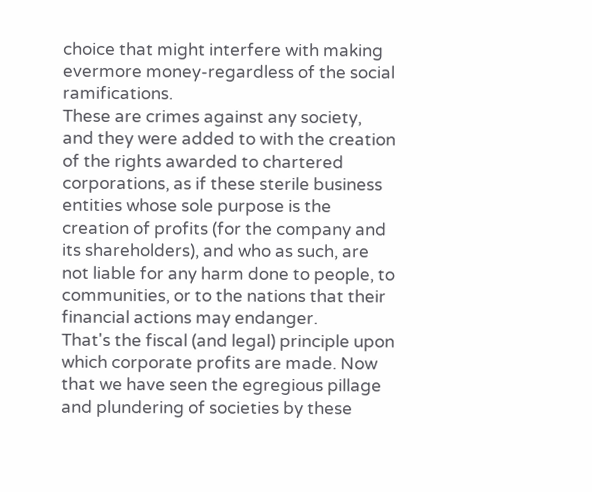choice that might interfere with making evermore money-regardless of the social ramifications.
These are crimes against any society, and they were added to with the creation of the rights awarded to chartered corporations, as if these sterile business entities whose sole purpose is the creation of profits (for the company and its shareholders), and who as such, are not liable for any harm done to people, to communities, or to the nations that their financial actions may endanger.
That's the fiscal (and legal) principle upon which corporate profits are made. Now that we have seen the egregious pillage and plundering of societies by these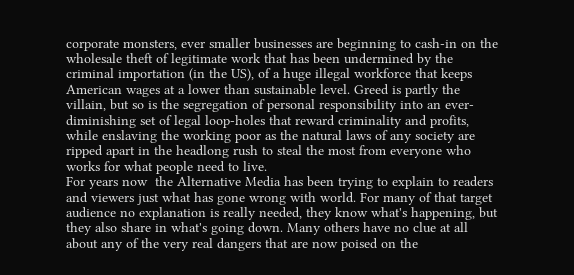corporate monsters, ever smaller businesses are beginning to cash-in on the wholesale theft of legitimate work that has been undermined by the criminal importation (in the US), of a huge illegal workforce that keeps American wages at a lower than sustainable level. Greed is partly the villain, but so is the segregation of personal responsibility into an ever-diminishing set of legal loop-holes that reward criminality and profits, while enslaving the working poor as the natural laws of any society are ripped apart in the headlong rush to steal the most from everyone who works for what people need to live.
For years now  the Alternative Media has been trying to explain to readers and viewers just what has gone wrong with world. For many of that target audience no explanation is really needed, they know what's happening, but they also share in what's going down. Many others have no clue at all about any of the very real dangers that are now poised on the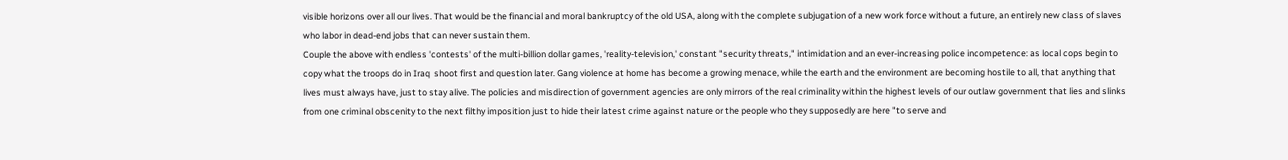visible horizons over all our lives. That would be the financial and moral bankruptcy of the old USA, along with the complete subjugation of a new work force without a future, an entirely new class of slaves who labor in dead-end jobs that can never sustain them.
Couple the above with endless 'contests' of the multi-billion dollar games, 'reality-television,' constant "security threats," intimidation and an ever-increasing police incompetence: as local cops begin to copy what the troops do in Iraq  shoot first and question later. Gang violence at home has become a growing menace, while the earth and the environment are becoming hostile to all, that anything that lives must always have, just to stay alive. The policies and misdirection of government agencies are only mirrors of the real criminality within the highest levels of our outlaw government that lies and slinks from one criminal obscenity to the next filthy imposition just to hide their latest crime against nature or the people who they supposedly are here "to serve and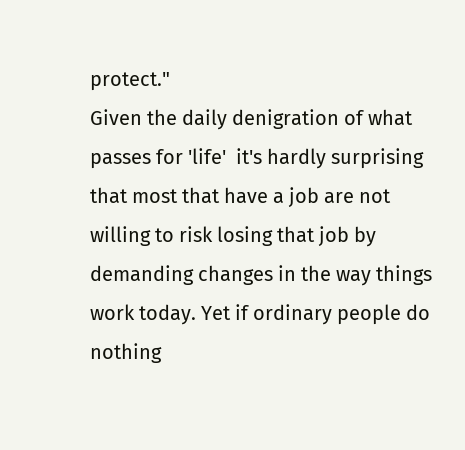protect."
Given the daily denigration of what passes for 'life'  it's hardly surprising that most that have a job are not willing to risk losing that job by demanding changes in the way things work today. Yet if ordinary people do nothing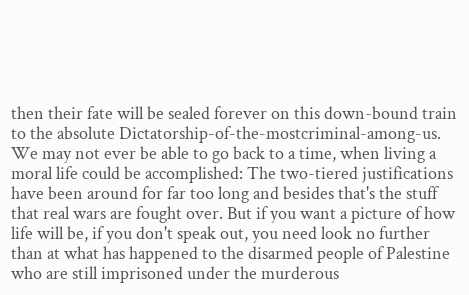then their fate will be sealed forever on this down-bound train to the absolute Dictatorship-of-the-mostcriminal-among-us.
We may not ever be able to go back to a time, when living a moral life could be accomplished: The two-tiered justifications have been around for far too long and besides that's the stuff that real wars are fought over. But if you want a picture of how life will be, if you don't speak out, you need look no further than at what has happened to the disarmed people of Palestine who are still imprisoned under the murderous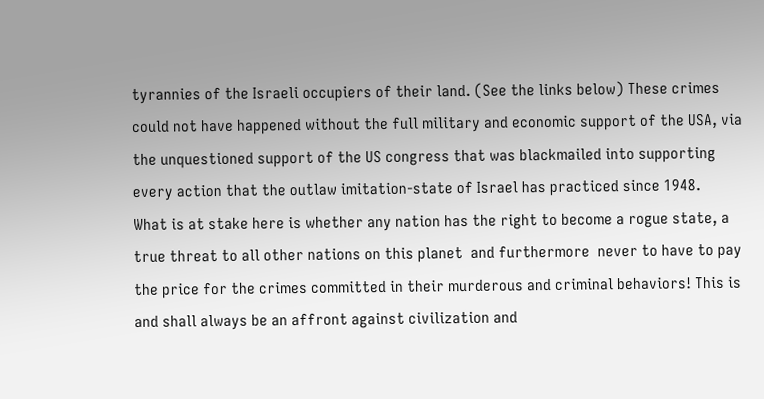tyrannies of the Israeli occupiers of their land. (See the links below) These crimes could not have happened without the full military and economic support of the USA, via the unquestioned support of the US congress that was blackmailed into supporting every action that the outlaw imitation-state of Israel has practiced since 1948.
What is at stake here is whether any nation has the right to become a rogue state, a true threat to all other nations on this planet  and furthermore  never to have to pay the price for the crimes committed in their murderous and criminal behaviors! This is and shall always be an affront against civilization and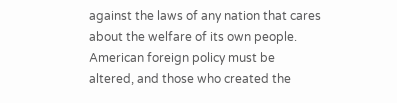against the laws of any nation that cares about the welfare of its own people. American foreign policy must be altered, and those who created the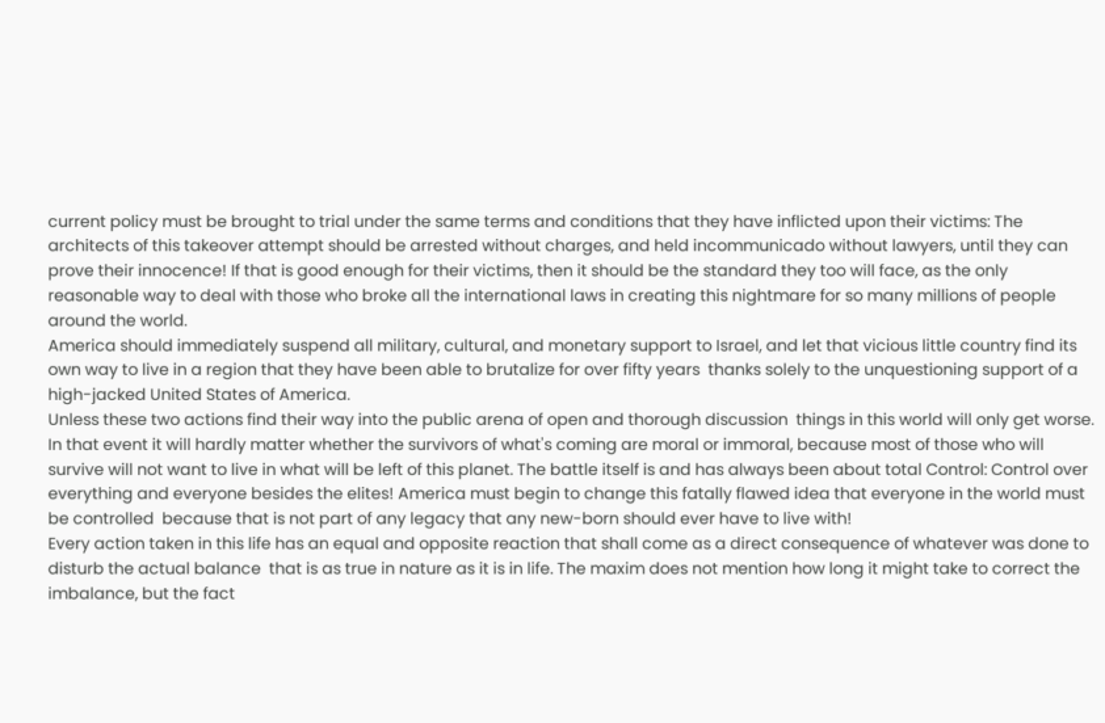current policy must be brought to trial under the same terms and conditions that they have inflicted upon their victims: The architects of this takeover attempt should be arrested without charges, and held incommunicado without lawyers, until they can prove their innocence! If that is good enough for their victims, then it should be the standard they too will face, as the only reasonable way to deal with those who broke all the international laws in creating this nightmare for so many millions of people around the world.
America should immediately suspend all military, cultural, and monetary support to Israel, and let that vicious little country find its own way to live in a region that they have been able to brutalize for over fifty years  thanks solely to the unquestioning support of a high-jacked United States of America.
Unless these two actions find their way into the public arena of open and thorough discussion  things in this world will only get worse. In that event it will hardly matter whether the survivors of what's coming are moral or immoral, because most of those who will survive will not want to live in what will be left of this planet. The battle itself is and has always been about total Control: Control over everything and everyone besides the elites! America must begin to change this fatally flawed idea that everyone in the world must be controlled  because that is not part of any legacy that any new-born should ever have to live with!
Every action taken in this life has an equal and opposite reaction that shall come as a direct consequence of whatever was done to disturb the actual balance  that is as true in nature as it is in life. The maxim does not mention how long it might take to correct the imbalance, but the fact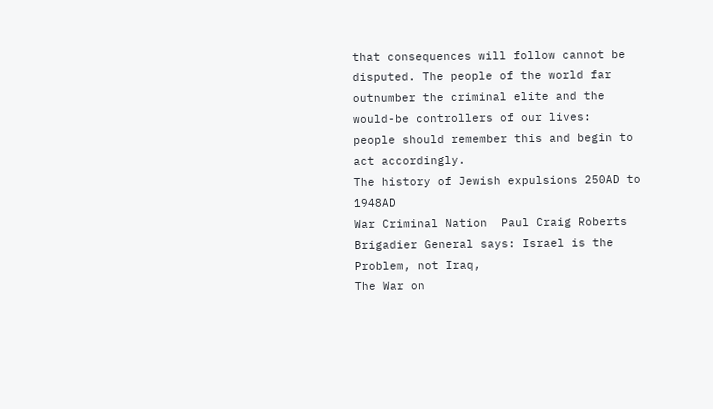that consequences will follow cannot be disputed. The people of the world far outnumber the criminal elite and the would-be controllers of our lives:
people should remember this and begin to act accordingly.
The history of Jewish expulsions 250AD to 1948AD
War Criminal Nation  Paul Craig Roberts
Brigadier General says: Israel is the Problem, not Iraq,
The War on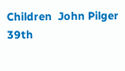Children  John Pilger
39th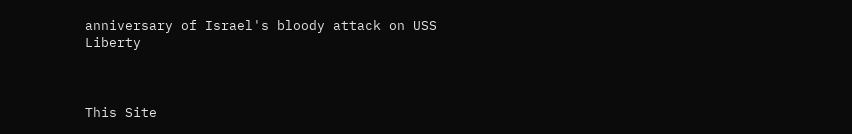anniversary of Israel's bloody attack on USS Liberty



This Site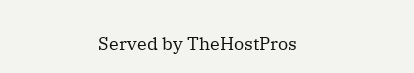Served by TheHostPros